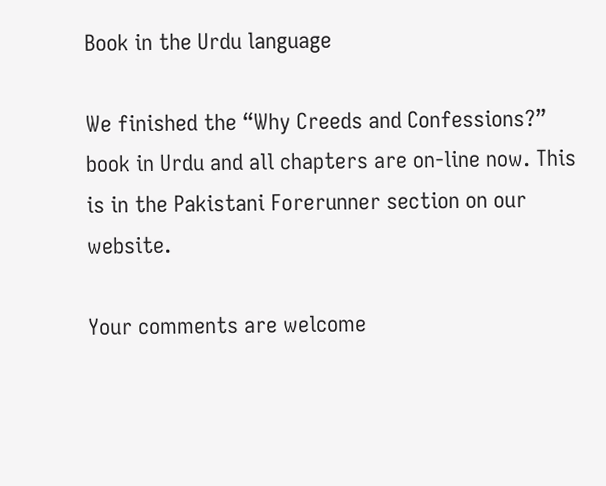Book in the Urdu language

We finished the “Why Creeds and Confessions?” book in Urdu and all chapters are on-line now. This is in the Pakistani Forerunner section on our website.

Your comments are welcome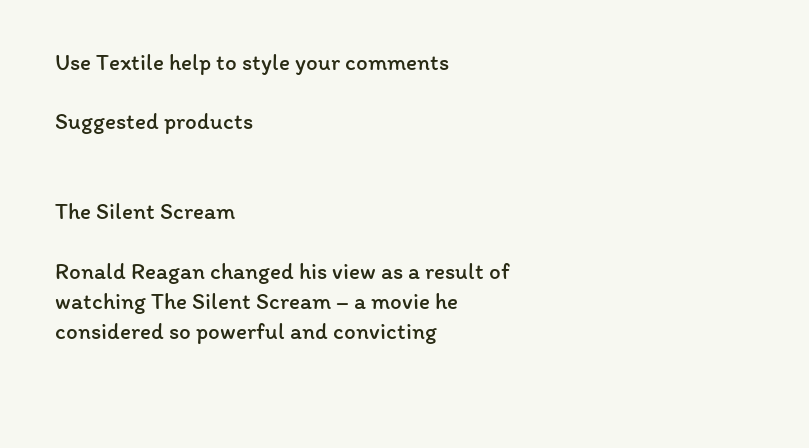Use Textile help to style your comments

Suggested products


The Silent Scream

Ronald Reagan changed his view as a result of watching The Silent Scream – a movie he considered so powerful and convicting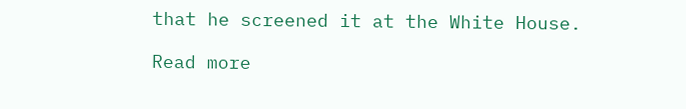that he screened it at the White House.

Read more